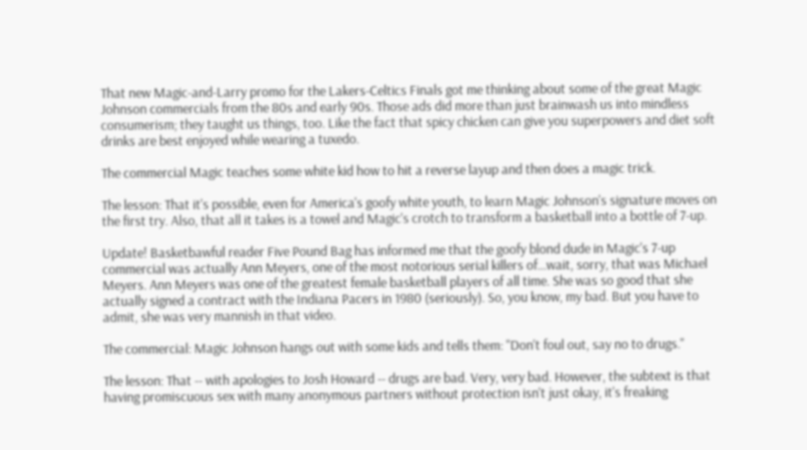That new Magic-and-Larry promo for the Lakers-Celtics Finals got me thinking about some of the great Magic Johnson commercials from the 80s and early 90s. Those ads did more than just brainwash us into mindless consumerism; they taught us things, too. Like the fact that spicy chicken can give you superpowers and diet soft drinks are best enjoyed while wearing a tuxedo.

The commercial Magic teaches some white kid how to hit a reverse layup and then does a magic trick.

The lesson: That it's possible, even for America's goofy white youth, to learn Magic Johnson's signature moves on the first try. Also, that all it takes is a towel and Magic's crotch to transform a basketball into a bottle of 7-up.

Update! Basketbawful reader Five Pound Bag has informed me that the goofy blond dude in Magic's 7-up commercial was actually Ann Meyers, one of the most notorious serial killers of...wait, sorry, that was Michael Meyers. Ann Meyers was one of the greatest female basketball players of all time. She was so good that she actually signed a contract with the Indiana Pacers in 1980 (seriously). So, you know, my bad. But you have to admit, she was very mannish in that video.

The commercial: Magic Johnson hangs out with some kids and tells them: "Don't foul out, say no to drugs."

The lesson: That -- with apologies to Josh Howard -- drugs are bad. Very, very bad. However, the subtext is that having promiscuous sex with many anonymous partners without protection isn't just okay, it's freaking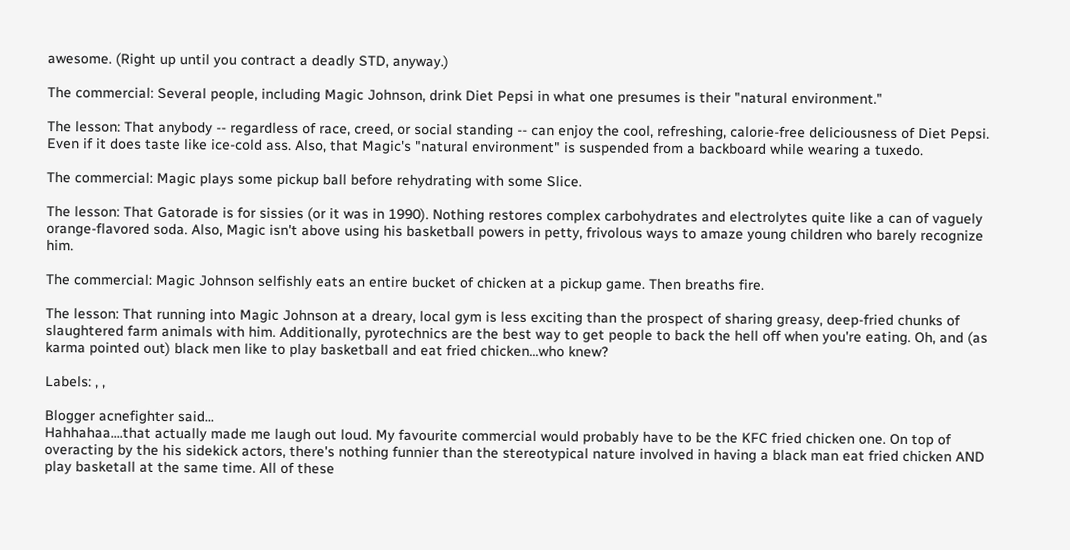awesome. (Right up until you contract a deadly STD, anyway.)

The commercial: Several people, including Magic Johnson, drink Diet Pepsi in what one presumes is their "natural environment."

The lesson: That anybody -- regardless of race, creed, or social standing -- can enjoy the cool, refreshing, calorie-free deliciousness of Diet Pepsi. Even if it does taste like ice-cold ass. Also, that Magic's "natural environment" is suspended from a backboard while wearing a tuxedo.

The commercial: Magic plays some pickup ball before rehydrating with some Slice.

The lesson: That Gatorade is for sissies (or it was in 1990). Nothing restores complex carbohydrates and electrolytes quite like a can of vaguely orange-flavored soda. Also, Magic isn't above using his basketball powers in petty, frivolous ways to amaze young children who barely recognize him.

The commercial: Magic Johnson selfishly eats an entire bucket of chicken at a pickup game. Then breaths fire.

The lesson: That running into Magic Johnson at a dreary, local gym is less exciting than the prospect of sharing greasy, deep-fried chunks of slaughtered farm animals with him. Additionally, pyrotechnics are the best way to get people to back the hell off when you're eating. Oh, and (as karma pointed out) black men like to play basketball and eat fried chicken...who knew?

Labels: , ,

Blogger acnefighter said...
Hahhahaa....that actually made me laugh out loud. My favourite commercial would probably have to be the KFC fried chicken one. On top of overacting by the his sidekick actors, there's nothing funnier than the stereotypical nature involved in having a black man eat fried chicken AND play basketall at the same time. All of these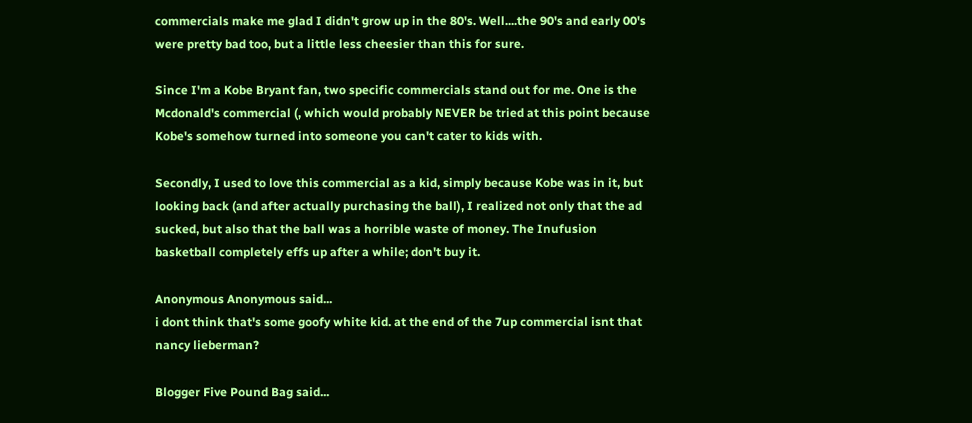commercials make me glad I didn't grow up in the 80's. Well....the 90's and early 00's were pretty bad too, but a little less cheesier than this for sure.

Since I'm a Kobe Bryant fan, two specific commercials stand out for me. One is the Mcdonald's commercial (, which would probably NEVER be tried at this point because Kobe's somehow turned into someone you can't cater to kids with.

Secondly, I used to love this commercial as a kid, simply because Kobe was in it, but looking back (and after actually purchasing the ball), I realized not only that the ad sucked, but also that the ball was a horrible waste of money. The Inufusion basketball completely effs up after a while; don't buy it.

Anonymous Anonymous said...
i dont think that's some goofy white kid. at the end of the 7up commercial isnt that nancy lieberman?

Blogger Five Pound Bag said...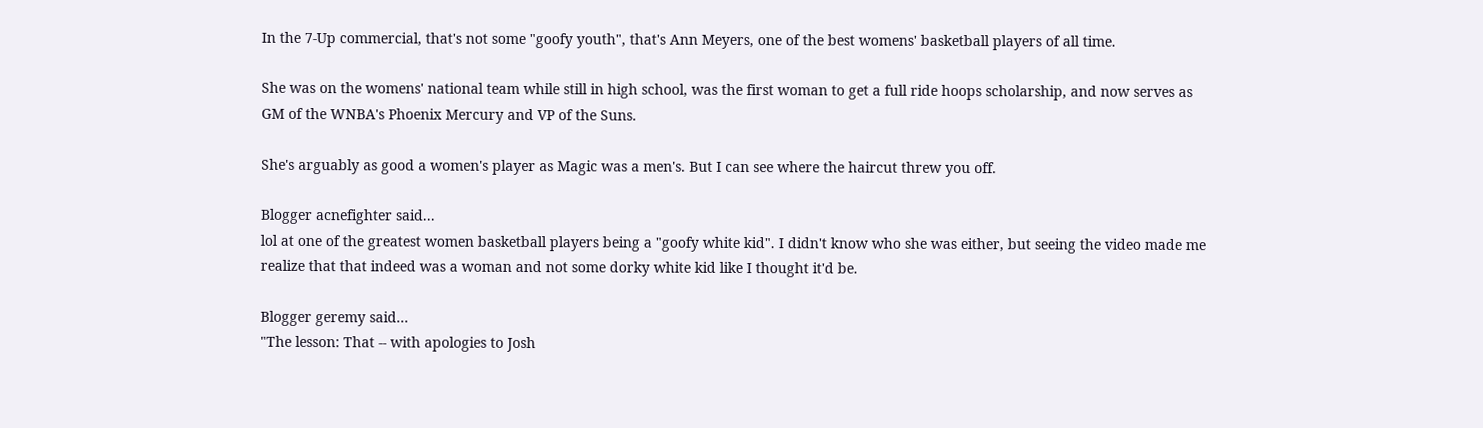In the 7-Up commercial, that's not some "goofy youth", that's Ann Meyers, one of the best womens' basketball players of all time.

She was on the womens' national team while still in high school, was the first woman to get a full ride hoops scholarship, and now serves as GM of the WNBA's Phoenix Mercury and VP of the Suns.

She's arguably as good a women's player as Magic was a men's. But I can see where the haircut threw you off.

Blogger acnefighter said...
lol at one of the greatest women basketball players being a "goofy white kid". I didn't know who she was either, but seeing the video made me realize that that indeed was a woman and not some dorky white kid like I thought it'd be.

Blogger geremy said...
"The lesson: That -- with apologies to Josh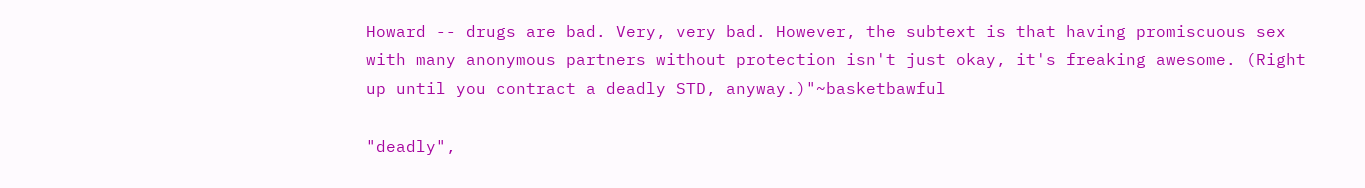Howard -- drugs are bad. Very, very bad. However, the subtext is that having promiscuous sex with many anonymous partners without protection isn't just okay, it's freaking awesome. (Right up until you contract a deadly STD, anyway.)"~basketbawful

"deadly",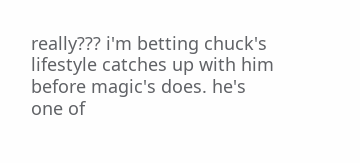really??? i'm betting chuck's lifestyle catches up with him before magic's does. he's one of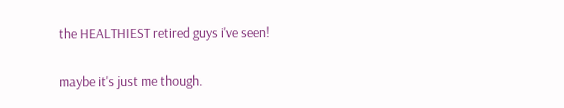the HEALTHIEST retired guys i've seen!

maybe it's just me though.